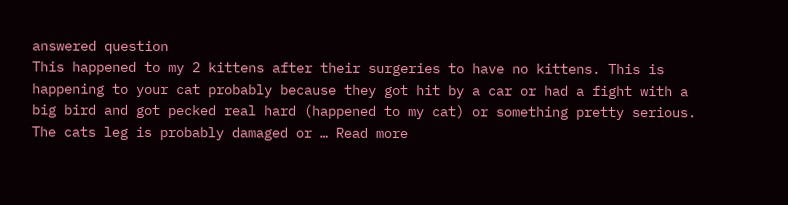answered question
This happened to my 2 kittens after their surgeries to have no kittens. This is happening to your cat probably because they got hit by a car or had a fight with a big bird and got pecked real hard (happened to my cat) or something pretty serious. The cats leg is probably damaged or … Read more